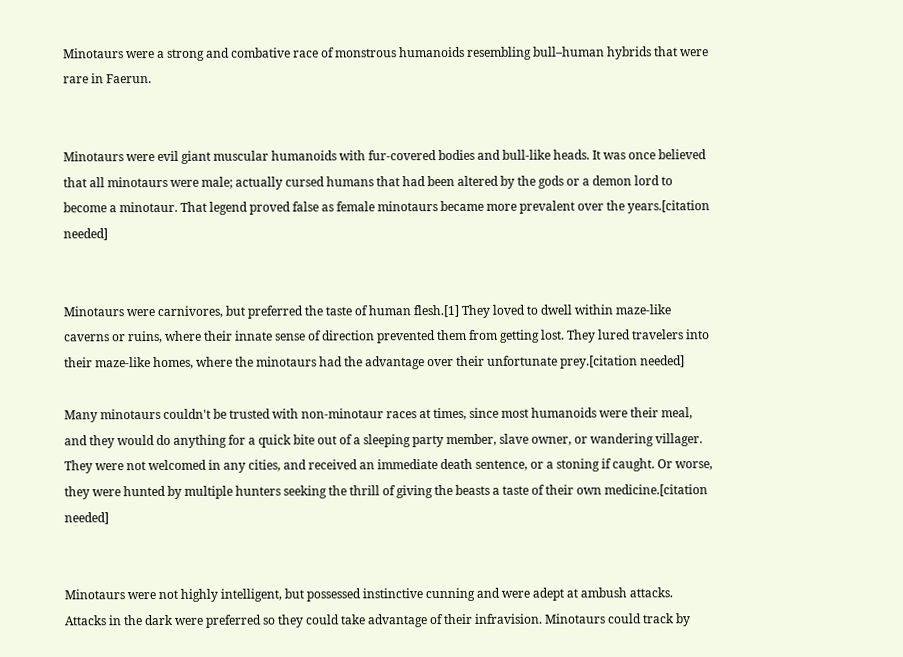Minotaurs were a strong and combative race of monstrous humanoids resembling bull–human hybrids that were rare in Faerun.


Minotaurs were evil giant muscular humanoids with fur-covered bodies and bull-like heads. It was once believed that all minotaurs were male; actually cursed humans that had been altered by the gods or a demon lord to become a minotaur. That legend proved false as female minotaurs became more prevalent over the years.[citation needed]


Minotaurs were carnivores, but preferred the taste of human flesh.[1] They loved to dwell within maze-like caverns or ruins, where their innate sense of direction prevented them from getting lost. They lured travelers into their maze-like homes, where the minotaurs had the advantage over their unfortunate prey.[citation needed]

Many minotaurs couldn't be trusted with non-minotaur races at times, since most humanoids were their meal, and they would do anything for a quick bite out of a sleeping party member, slave owner, or wandering villager. They were not welcomed in any cities, and received an immediate death sentence, or a stoning if caught. Or worse, they were hunted by multiple hunters seeking the thrill of giving the beasts a taste of their own medicine.[citation needed]


Minotaurs were not highly intelligent, but possessed instinctive cunning and were adept at ambush attacks. Attacks in the dark were preferred so they could take advantage of their infravision. Minotaurs could track by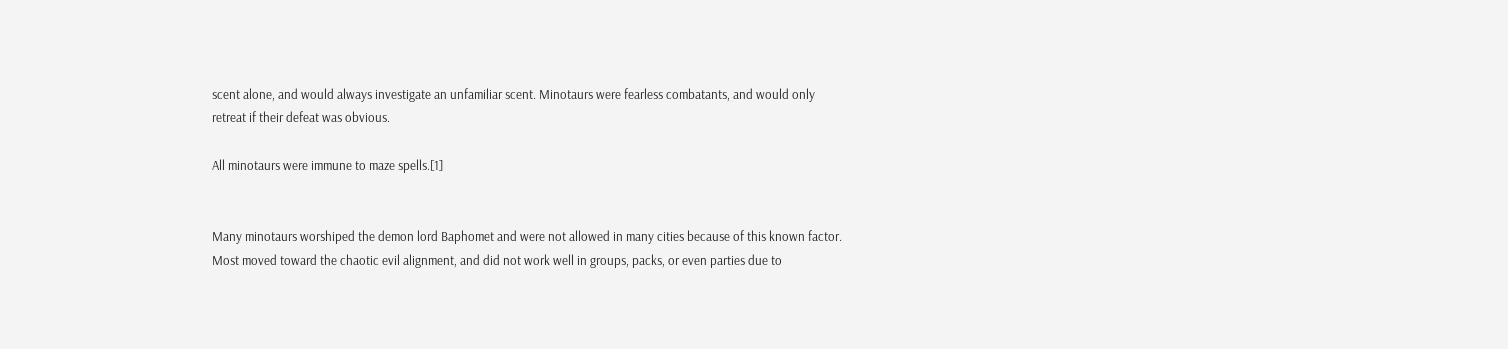scent alone, and would always investigate an unfamiliar scent. Minotaurs were fearless combatants, and would only retreat if their defeat was obvious.

All minotaurs were immune to maze spells.[1]


Many minotaurs worshiped the demon lord Baphomet and were not allowed in many cities because of this known factor. Most moved toward the chaotic evil alignment, and did not work well in groups, packs, or even parties due to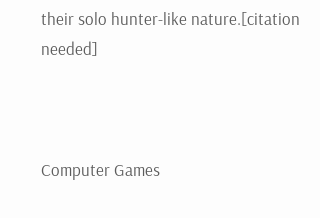their solo hunter-like nature.[citation needed]



Computer Games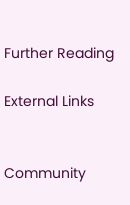Further Reading

External Links


Community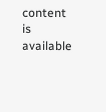content is available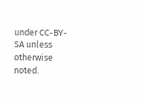under CC-BY-SA unless otherwise noted.